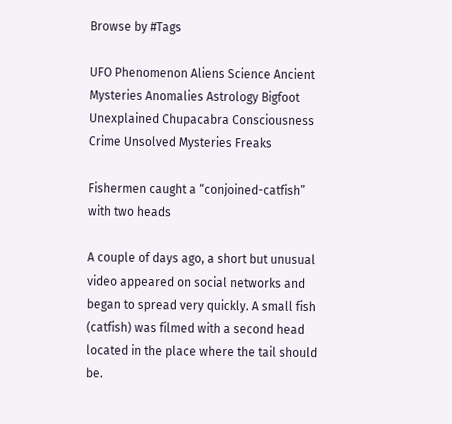Browse by #Tags

UFO Phenomenon Aliens Science Ancient Mysteries Anomalies Astrology Bigfoot Unexplained Chupacabra Consciousness Crime Unsolved Mysteries Freaks

Fishermen caught a “conjoined-catfish” with two heads

A couple of days ago, a short but unusual video appeared on social networks and began to spread very quickly. A small fish (catfish) was filmed with a second head located in the place where the tail should be.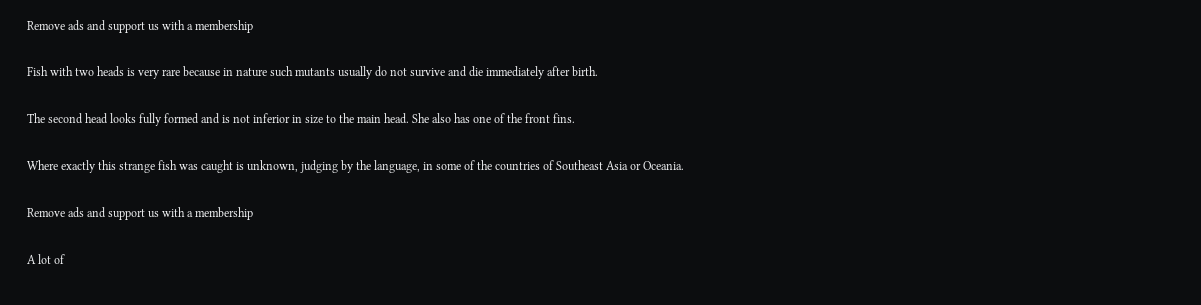Remove ads and support us with a membership

Fish with two heads is very rare because in nature such mutants usually do not survive and die immediately after birth.

The second head looks fully formed and is not inferior in size to the main head. She also has one of the front fins.

Where exactly this strange fish was caught is unknown, judging by the language, in some of the countries of Southeast Asia or Oceania.

Remove ads and support us with a membership

A lot of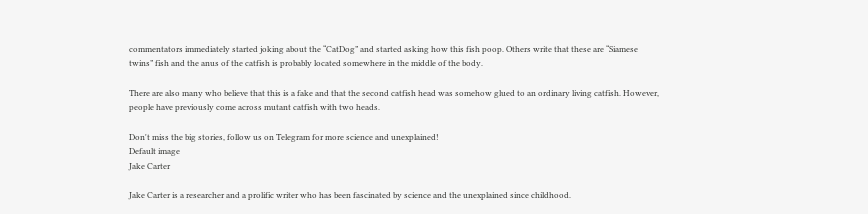commentators immediately started joking about the “CatDog” and started asking how this fish poop. Others write that these are “Siamese twins” fish and the anus of the catfish is probably located somewhere in the middle of the body.

There are also many who believe that this is a fake and that the second catfish head was somehow glued to an ordinary living catfish. However, people have previously come across mutant catfish with two heads.

Don't miss the big stories, follow us on Telegram for more science and unexplained!
Default image
Jake Carter

Jake Carter is a researcher and a prolific writer who has been fascinated by science and the unexplained since childhood.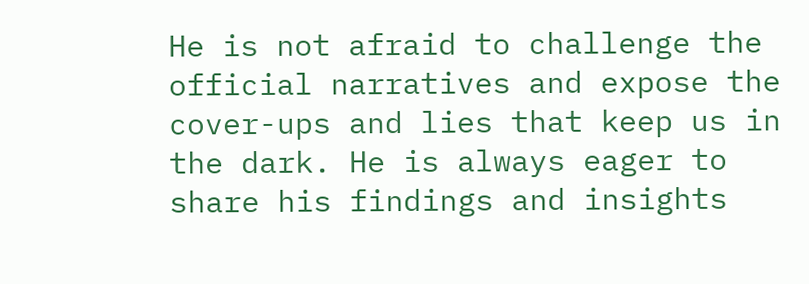He is not afraid to challenge the official narratives and expose the cover-ups and lies that keep us in the dark. He is always eager to share his findings and insights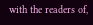with the readers of,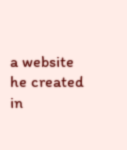a website he created in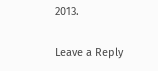2013.

Leave a Reply